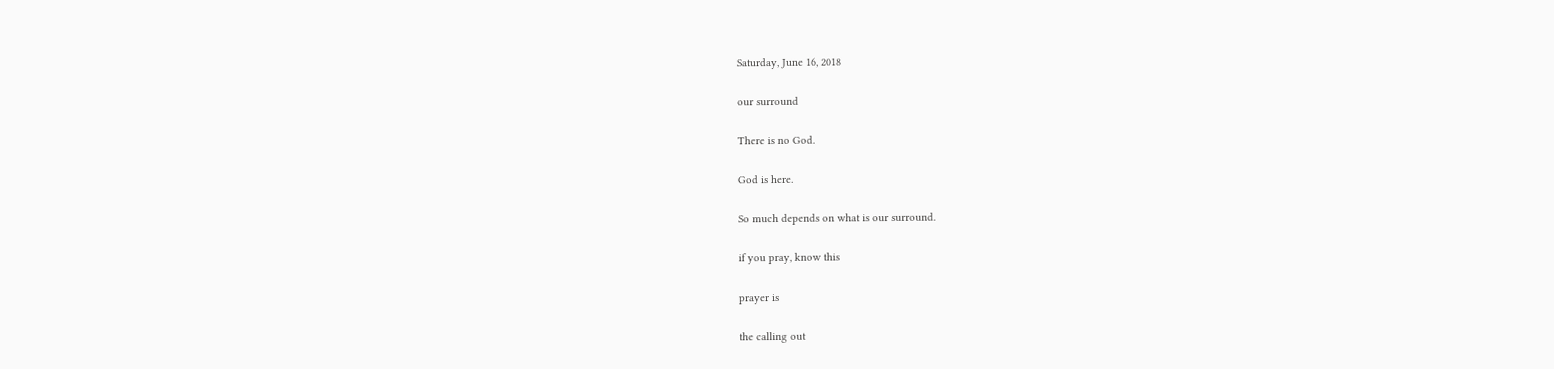Saturday, June 16, 2018

our surround

There is no God.

God is here.

So much depends on what is our surround.

if you pray, know this

prayer is

the calling out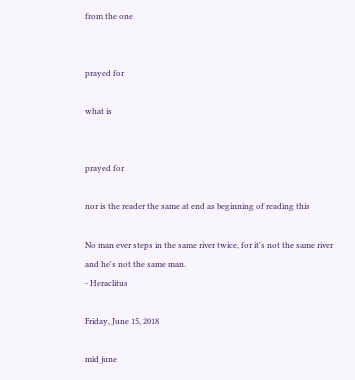from the one


prayed for

what is


prayed for

nor is the reader the same at end as beginning of reading this

No man ever steps in the same river twice, for it's not the same river and he's not the same man.
- Heraclitus

Friday, June 15, 2018

mid june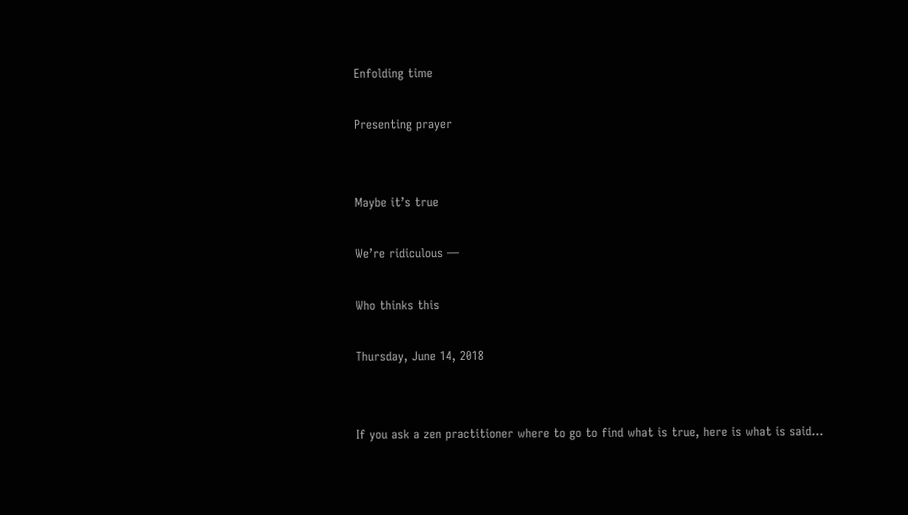Enfolding time

Presenting prayer


Maybe it’s true

We’re ridiculous —

Who thinks this

Thursday, June 14, 2018


If you ask a zen practitioner where to go to find what is true, here is what is said...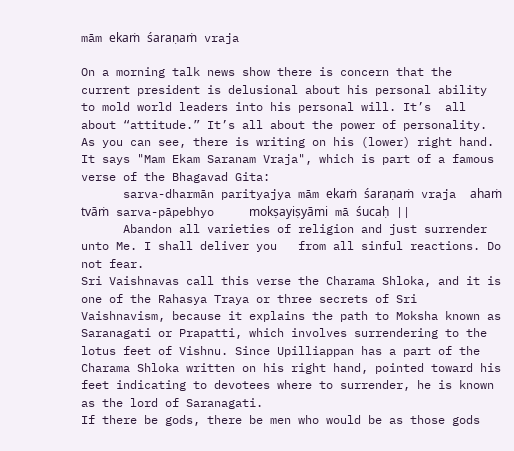mām ekaṁ śaraṇaṁ vraja

On a morning talk news show there is concern that the current president is delusional about his personal ability to mold world leaders into his personal will. It’s  all about “attitude.” It’s all about the power of personality.
As you can see, there is writing on his (lower) right hand. It says "Mam Ekam Saranam Vraja", which is part of a famous verse of the Bhagavad Gita:
      sarva-dharmān parityajya mām ekaṁ śaraṇaṁ vraja  ahaṁ tvāṁ sarva-pāpebhyo     mokṣayiṣyāmi mā śucaḥ ||
      Abandon all varieties of religion and just surrender unto Me. I shall deliver you   from all sinful reactions. Do not fear.
Sri Vaishnavas call this verse the Charama Shloka, and it is one of the Rahasya Traya or three secrets of Sri Vaishnavism, because it explains the path to Moksha known as Saranagati or Prapatti, which involves surrendering to the lotus feet of Vishnu. Since Upilliappan has a part of the Charama Shloka written on his right hand, pointed toward his feet indicating to devotees where to surrender, he is known as the lord of Saranagati.
If there be gods, there be men who would be as those gods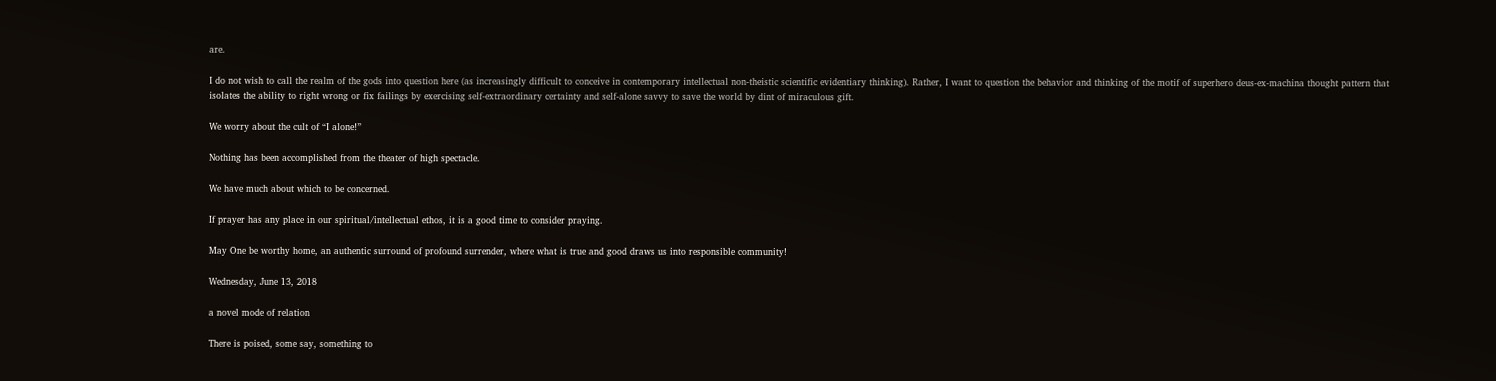are.

I do not wish to call the realm of the gods into question here (as increasingly difficult to conceive in contemporary intellectual non-theistic scientific evidentiary thinking). Rather, I want to question the behavior and thinking of the motif of superhero deus-ex-machina thought pattern that isolates the ability to right wrong or fix failings by exercising self-extraordinary certainty and self-alone savvy to save the world by dint of miraculous gift.

We worry about the cult of “I alone!”

Nothing has been accomplished from the theater of high spectacle.

We have much about which to be concerned.

If prayer has any place in our spiritual/intellectual ethos, it is a good time to consider praying.

May One be worthy home, an authentic surround of profound surrender, where what is true and good draws us into responsible community!

Wednesday, June 13, 2018

a novel mode of relation

There is poised, some say, something to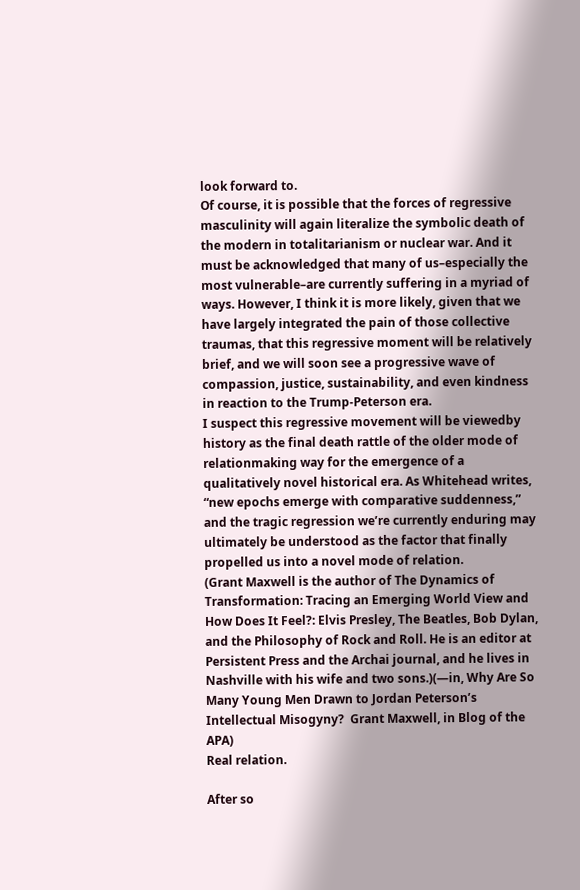look forward to.
Of course, it is possible that the forces of regressive masculinity will again literalize the symbolic death of the modern in totalitarianism or nuclear war. And it must be acknowledged that many of us–especially the most vulnerable–are currently suffering in a myriad of ways. However, I think it is more likely, given that we have largely integrated the pain of those collective traumas, that this regressive moment will be relatively brief, and we will soon see a progressive wave of compassion, justice, sustainability, and even kindness in reaction to the Trump-Peterson era.
I suspect this regressive movement will be viewedby history as the final death rattle of the older mode of relationmaking way for the emergence of a qualitatively novel historical era. As Whitehead writes, “new epochs emerge with comparative suddenness,” and the tragic regression we’re currently enduring may ultimately be understood as the factor that finally propelled us into a novel mode of relation.
(Grant Maxwell is the author of The Dynamics of Transformation: Tracing an Emerging World View and How Does It Feel?: Elvis Presley, The Beatles, Bob Dylan, and the Philosophy of Rock and Roll. He is an editor at Persistent Press and the Archai journal, and he lives in Nashville with his wife and two sons.)(—in, Why Are So Many Young Men Drawn to Jordan Peterson’s Intellectual Misogyny?  Grant Maxwell, in Blog of the APA)
Real relation.

After so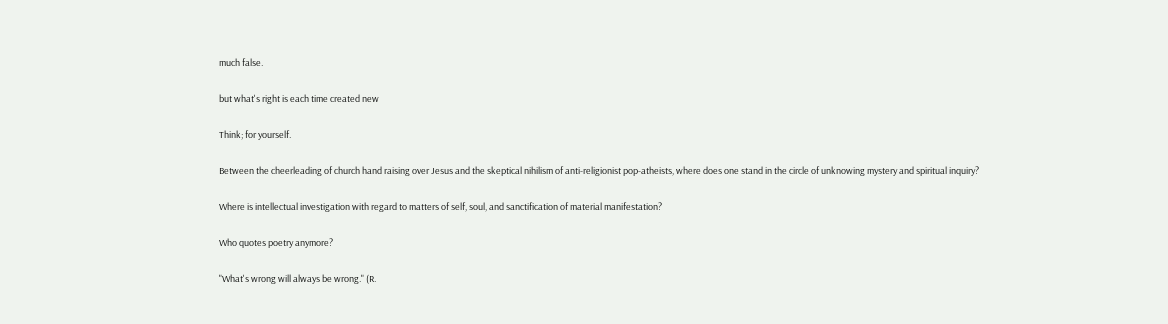much false.

but what's right is each time created new

Think; for yourself.

Between the cheerleading of church hand raising over Jesus and the skeptical nihilism of anti-religionist pop-atheists, where does one stand in the circle of unknowing mystery and spiritual inquiry?

Where is intellectual investigation with regard to matters of self, soul, and sanctification of material manifestation?

Who quotes poetry anymore?

"What's wrong will always be wrong." (R.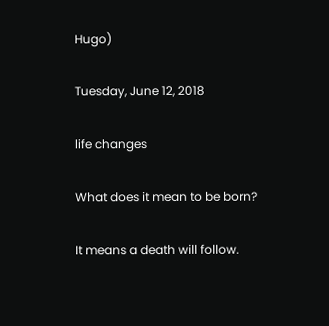Hugo)

Tuesday, June 12, 2018

life changes

What does it mean to be born?

It means a death will follow.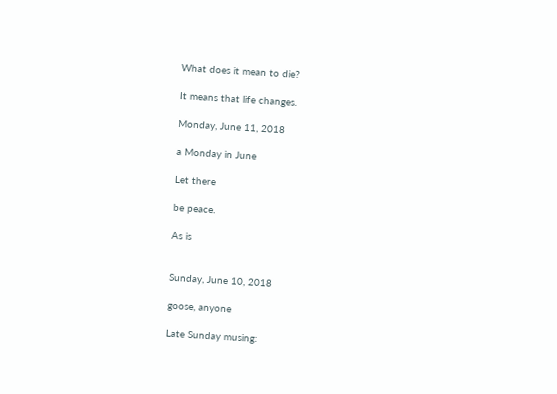What does it mean to die?

It means that life changes.

Monday, June 11, 2018

a Monday in June

Let there

be peace.

As is


Sunday, June 10, 2018

goose, anyone

Late Sunday musing: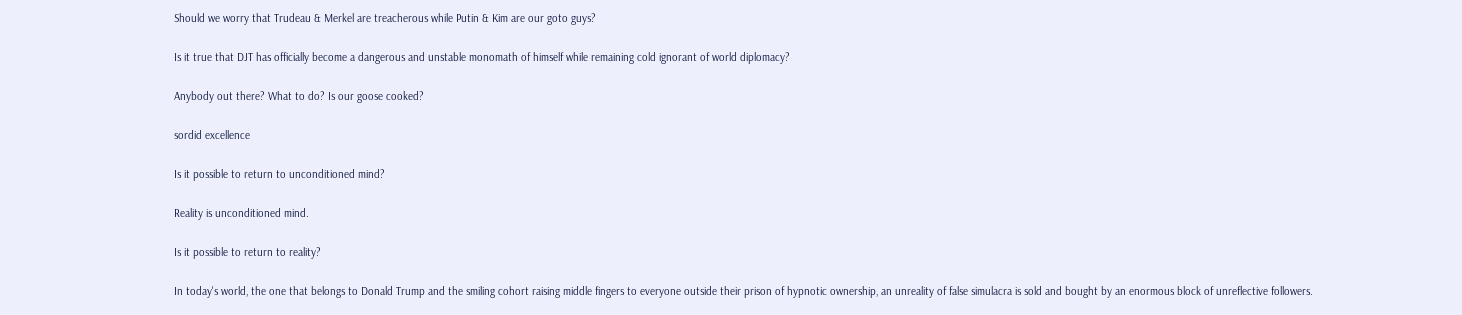Should we worry that Trudeau & Merkel are treacherous while Putin & Kim are our goto guys?

Is it true that DJT has officially become a dangerous and unstable monomath of himself while remaining cold ignorant of world diplomacy?

Anybody out there? What to do? Is our goose cooked?

sordid excellence

Is it possible to return to unconditioned mind?

Reality is unconditioned mind.

Is it possible to return to reality?

In today's world, the one that belongs to Donald Trump and the smiling cohort raising middle fingers to everyone outside their prison of hypnotic ownership, an unreality of false simulacra is sold and bought by an enormous block of unreflective followers.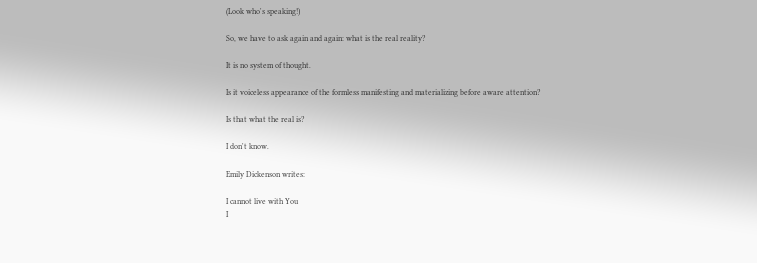(Look who's speaking!)

So, we have to ask again and again: what is the real reality?

It is no system of thought.

Is it voiceless appearance of the formless manifesting and materializing before aware attention?

Is that what the real is?

I don't know.

Emily Dickenson writes:

I cannot live with You
I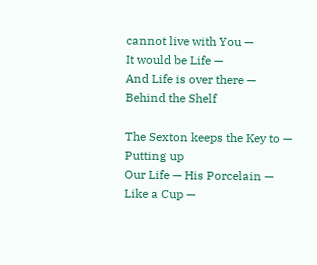cannot live with You —
It would be Life —
And Life is over there —
Behind the Shelf

The Sexton keeps the Key to —
Putting up
Our Life — His Porcelain —
Like a Cup —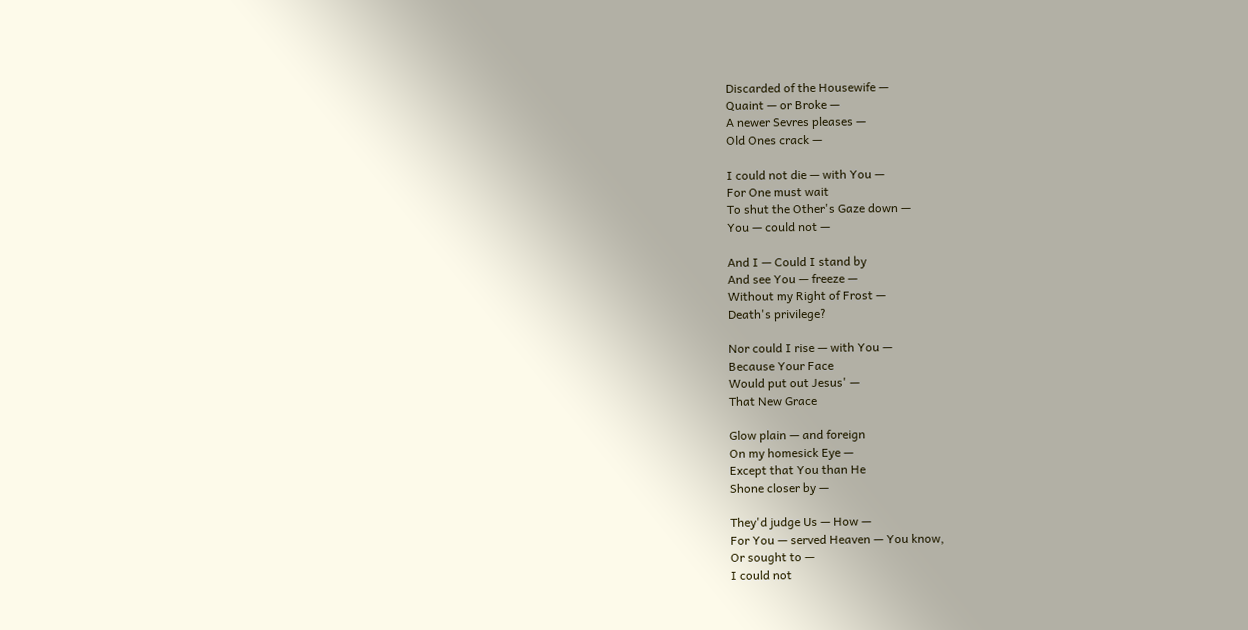Discarded of the Housewife —
Quaint — or Broke —
A newer Sevres pleases —
Old Ones crack —

I could not die — with You —
For One must wait
To shut the Other's Gaze down —
You — could not —

And I — Could I stand by
And see You — freeze —
Without my Right of Frost —
Death's privilege?

Nor could I rise — with You —
Because Your Face
Would put out Jesus' —
That New Grace

Glow plain — and foreign
On my homesick Eye —
Except that You than He
Shone closer by —

They'd judge Us — How —
For You — served Heaven — You know,
Or sought to —
I could not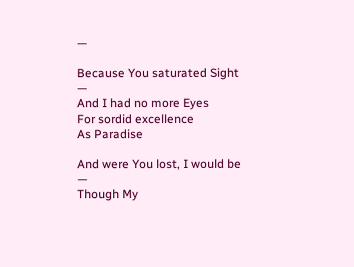—

Because You saturated Sight —
And I had no more Eyes
For sordid excellence
As Paradise

And were You lost, I would be —
Though My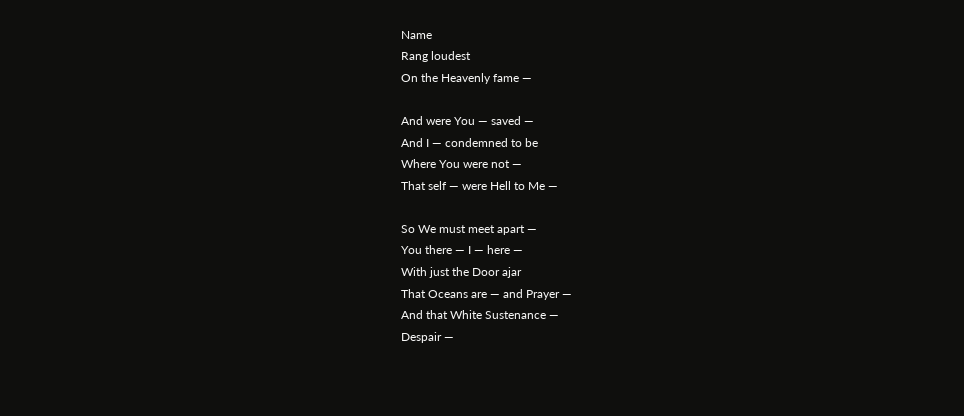Name
Rang loudest
On the Heavenly fame —

And were You — saved —
And I — condemned to be
Where You were not —
That self — were Hell to Me —

So We must meet apart —
You there — I — here —
With just the Door ajar
That Oceans are — and Prayer —
And that White Sustenance —
Despair —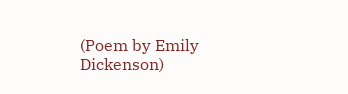(Poem by Emily Dickenson)